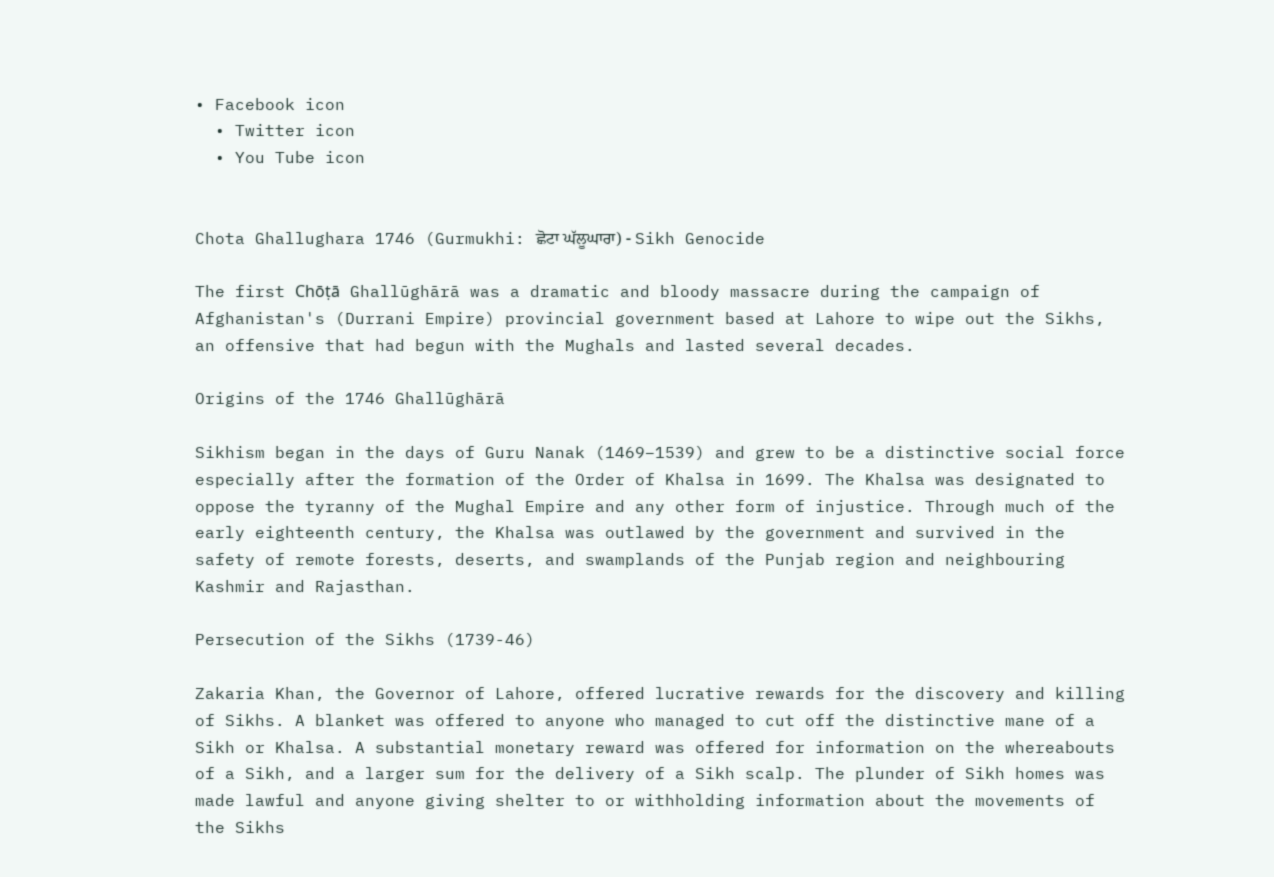• Facebook icon
  • Twitter icon
  • You Tube icon


Chota Ghallughara 1746 (Gurmukhi: ਛੋਟਾ ਘੱਲੂਘਾਰਾ) - Sikh Genocide

The first Chōṭā Ghallūghārā was a dramatic and bloody massacre during the campaign of Afghanistan's (Durrani Empire) provincial government based at Lahore to wipe out the Sikhs, an offensive that had begun with the Mughals and lasted several decades.

Origins of the 1746 Ghallūghārā

Sikhism began in the days of Guru Nanak (1469–1539) and grew to be a distinctive social force especially after the formation of the Order of Khalsa in 1699. The Khalsa was designated to oppose the tyranny of the Mughal Empire and any other form of injustice. Through much of the early eighteenth century, the Khalsa was outlawed by the government and survived in the safety of remote forests, deserts, and swamplands of the Punjab region and neighbouring Kashmir and Rajasthan.

Persecution of the Sikhs (1739-46)

Zakaria Khan, the Governor of Lahore, offered lucrative rewards for the discovery and killing of Sikhs. A blanket was offered to anyone who managed to cut off the distinctive mane of a Sikh or Khalsa. A substantial monetary reward was offered for information on the whereabouts of a Sikh, and a larger sum for the delivery of a Sikh scalp. The plunder of Sikh homes was made lawful and anyone giving shelter to or withholding information about the movements of the Sikhs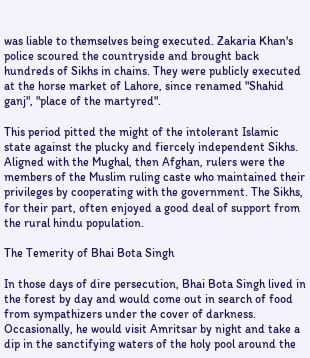was liable to themselves being executed. Zakaria Khan's police scoured the countryside and brought back hundreds of Sikhs in chains. They were publicly executed at the horse market of Lahore, since renamed "Shahid ganj", "place of the martyred".

This period pitted the might of the intolerant Islamic state against the plucky and fiercely independent Sikhs. Aligned with the Mughal, then Afghan, rulers were the members of the Muslim ruling caste who maintained their privileges by cooperating with the government. The Sikhs, for their part, often enjoyed a good deal of support from the rural hindu population.

The Temerity of Bhai Bota Singh

In those days of dire persecution, Bhai Bota Singh lived in the forest by day and would come out in search of food from sympathizers under the cover of darkness. Occasionally, he would visit Amritsar by night and take a dip in the sanctifying waters of the holy pool around the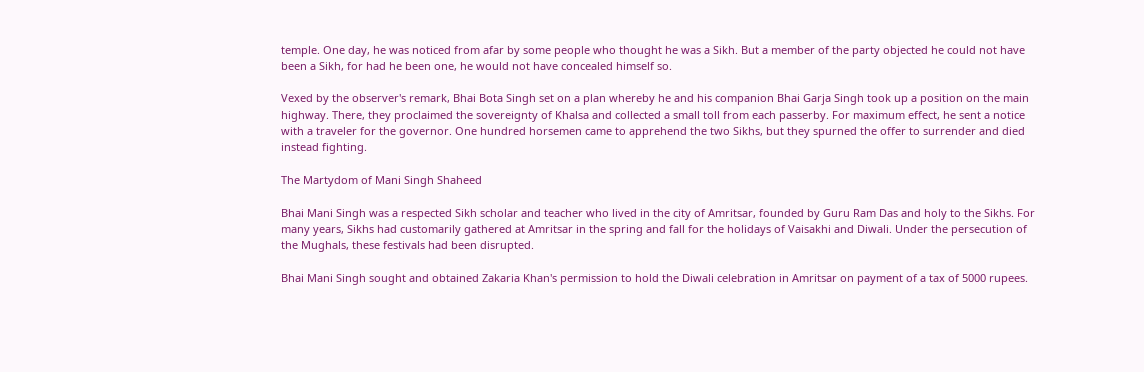temple. One day, he was noticed from afar by some people who thought he was a Sikh. But a member of the party objected he could not have been a Sikh, for had he been one, he would not have concealed himself so.

Vexed by the observer's remark, Bhai Bota Singh set on a plan whereby he and his companion Bhai Garja Singh took up a position on the main highway. There, they proclaimed the sovereignty of Khalsa and collected a small toll from each passerby. For maximum effect, he sent a notice with a traveler for the governor. One hundred horsemen came to apprehend the two Sikhs, but they spurned the offer to surrender and died instead fighting.

The Martydom of Mani Singh Shaheed

Bhai Mani Singh was a respected Sikh scholar and teacher who lived in the city of Amritsar, founded by Guru Ram Das and holy to the Sikhs. For many years, Sikhs had customarily gathered at Amritsar in the spring and fall for the holidays of Vaisakhi and Diwali. Under the persecution of the Mughals, these festivals had been disrupted.

Bhai Mani Singh sought and obtained Zakaria Khan's permission to hold the Diwali celebration in Amritsar on payment of a tax of 5000 rupees.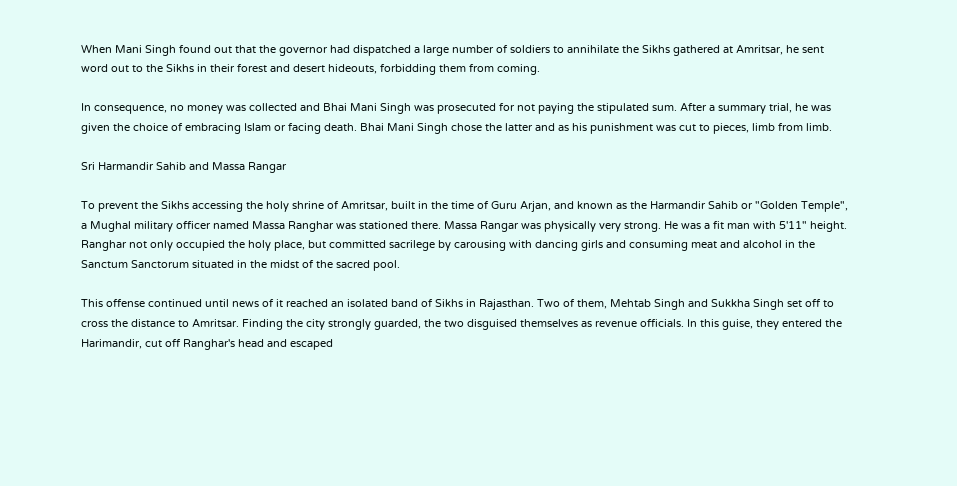When Mani Singh found out that the governor had dispatched a large number of soldiers to annihilate the Sikhs gathered at Amritsar, he sent word out to the Sikhs in their forest and desert hideouts, forbidding them from coming.

In consequence, no money was collected and Bhai Mani Singh was prosecuted for not paying the stipulated sum. After a summary trial, he was given the choice of embracing Islam or facing death. Bhai Mani Singh chose the latter and as his punishment was cut to pieces, limb from limb.

Sri Harmandir Sahib and Massa Rangar

To prevent the Sikhs accessing the holy shrine of Amritsar, built in the time of Guru Arjan, and known as the Harmandir Sahib or "Golden Temple", a Mughal military officer named Massa Ranghar was stationed there. Massa Rangar was physically very strong. He was a fit man with 5'11" height. Ranghar not only occupied the holy place, but committed sacrilege by carousing with dancing girls and consuming meat and alcohol in the Sanctum Sanctorum situated in the midst of the sacred pool.

This offense continued until news of it reached an isolated band of Sikhs in Rajasthan. Two of them, Mehtab Singh and Sukkha Singh set off to cross the distance to Amritsar. Finding the city strongly guarded, the two disguised themselves as revenue officials. In this guise, they entered the Harimandir, cut off Ranghar's head and escaped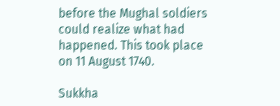before the Mughal soldiers could realize what had happened. This took place on 11 August 1740.

Sukkha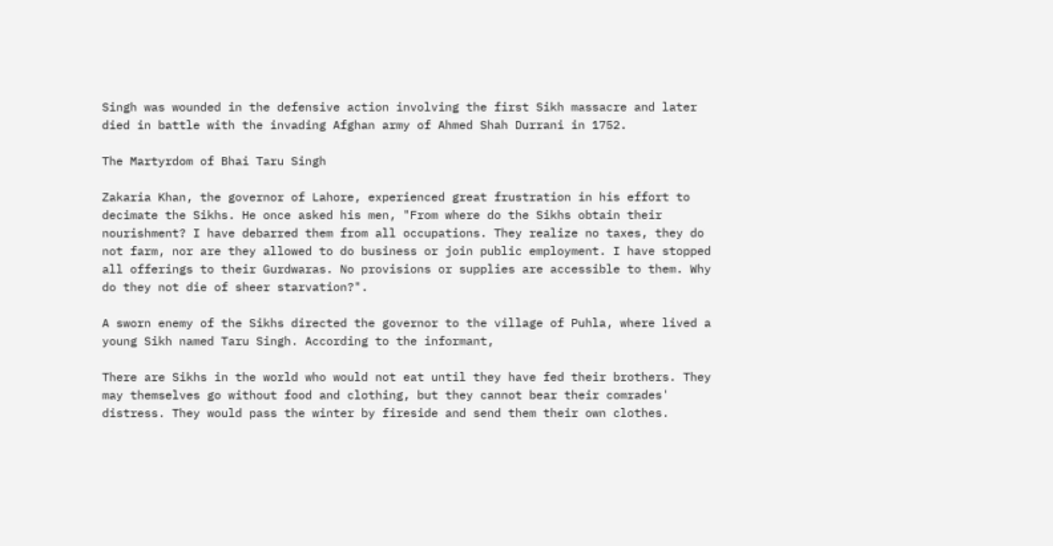Singh was wounded in the defensive action involving the first Sikh massacre and later died in battle with the invading Afghan army of Ahmed Shah Durrani in 1752.

The Martyrdom of Bhai Taru Singh

Zakaria Khan, the governor of Lahore, experienced great frustration in his effort to decimate the Sikhs. He once asked his men, "From where do the Sikhs obtain their nourishment? I have debarred them from all occupations. They realize no taxes, they do not farm, nor are they allowed to do business or join public employment. I have stopped all offerings to their Gurdwaras. No provisions or supplies are accessible to them. Why do they not die of sheer starvation?".

A sworn enemy of the Sikhs directed the governor to the village of Puhla, where lived a young Sikh named Taru Singh. According to the informant,

There are Sikhs in the world who would not eat until they have fed their brothers. They may themselves go without food and clothing, but they cannot bear their comrades' distress. They would pass the winter by fireside and send them their own clothes.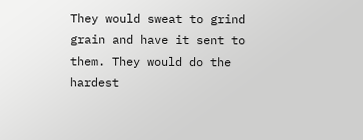They would sweat to grind grain and have it sent to them. They would do the hardest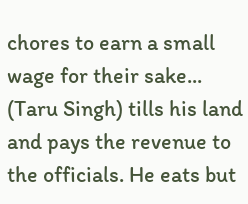chores to earn a small wage for their sake... (Taru Singh) tills his land and pays the revenue to the officials. He eats but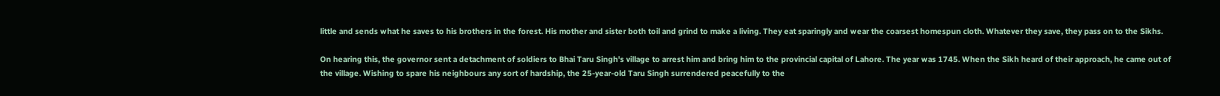little and sends what he saves to his brothers in the forest. His mother and sister both toil and grind to make a living. They eat sparingly and wear the coarsest homespun cloth. Whatever they save, they pass on to the Sikhs.

On hearing this, the governor sent a detachment of soldiers to Bhai Taru Singh's village to arrest him and bring him to the provincial capital of Lahore. The year was 1745. When the Sikh heard of their approach, he came out of the village. Wishing to spare his neighbours any sort of hardship, the 25-year-old Taru Singh surrendered peacefully to the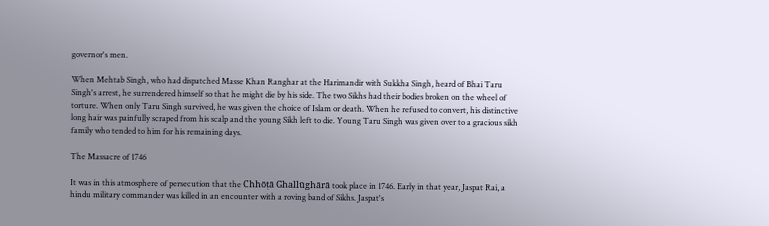governor's men.

When Mehtab Singh, who had dispatched Masse Khan Ranghar at the Harimandir with Sukkha Singh, heard of Bhai Taru Singh's arrest, he surrendered himself so that he might die by his side. The two Sikhs had their bodies broken on the wheel of torture. When only Taru Singh survived, he was given the choice of Islam or death. When he refused to convert, his distinctive long hair was painfully scraped from his scalp and the young Sikh left to die. Young Taru Singh was given over to a gracious sikh family who tended to him for his remaining days.

The Massacre of 1746

It was in this atmosphere of persecution that the Chhōṭā Ghallūghārā took place in 1746. Early in that year, Jaspat Rai, a hindu military commander was killed in an encounter with a roving band of Sikhs. Jaspat's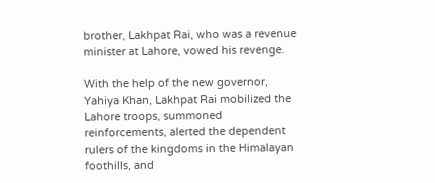brother, Lakhpat Rai, who was a revenue minister at Lahore, vowed his revenge.

With the help of the new governor, Yahiya Khan, Lakhpat Rai mobilized the Lahore troops, summoned reinforcements, alerted the dependent rulers of the kingdoms in the Himalayan foothills, and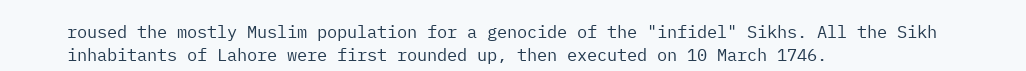roused the mostly Muslim population for a genocide of the "infidel" Sikhs. All the Sikh inhabitants of Lahore were first rounded up, then executed on 10 March 1746.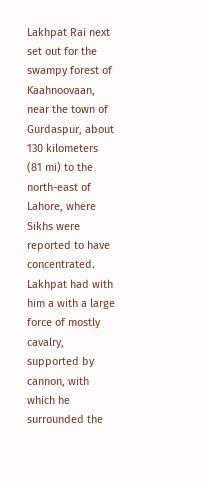Lakhpat Rai next set out for the swampy forest of Kaahnoovaan, near the town of Gurdaspur, about 130 kilometers (81 mi) to the north-east of Lahore, where Sikhs were reported to have concentrated. Lakhpat had with him a with a large force of mostly cavalry, supported by cannon, with which he surrounded the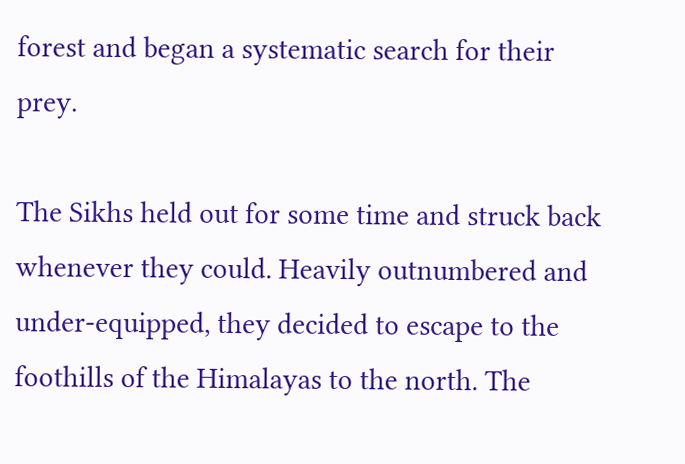forest and began a systematic search for their prey.

The Sikhs held out for some time and struck back whenever they could. Heavily outnumbered and under-equipped, they decided to escape to the foothills of the Himalayas to the north. The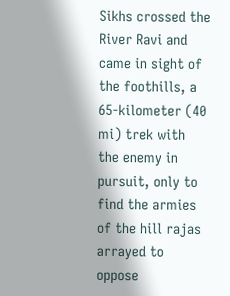Sikhs crossed the River Ravi and came in sight of the foothills, a 65-kilometer (40 mi) trek with the enemy in pursuit, only to find the armies of the hill rajas arrayed to oppose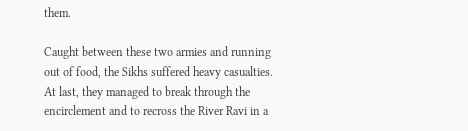them.

Caught between these two armies and running out of food, the Sikhs suffered heavy casualties. At last, they managed to break through the encirclement and to recross the River Ravi in a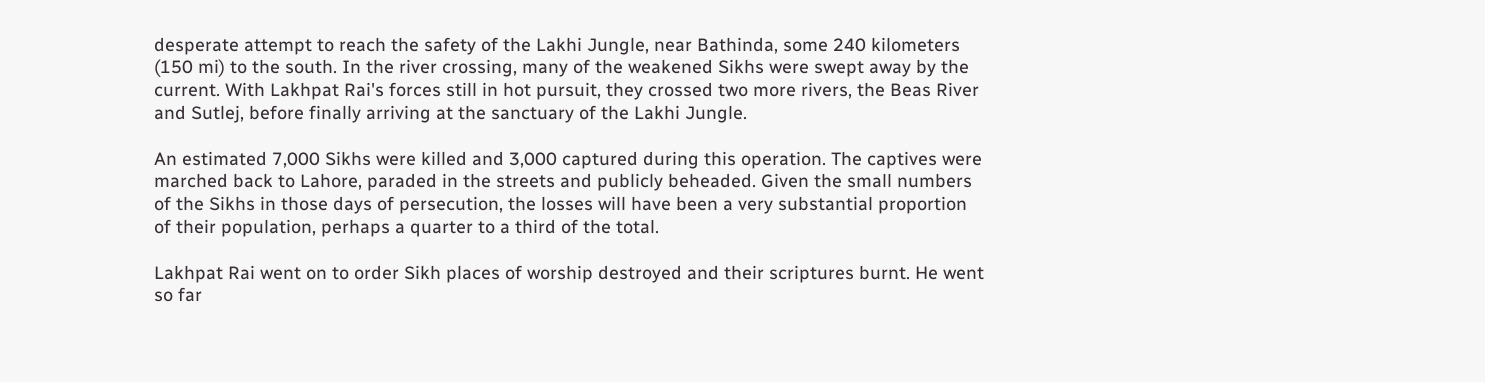desperate attempt to reach the safety of the Lakhi Jungle, near Bathinda, some 240 kilometers (150 mi) to the south. In the river crossing, many of the weakened Sikhs were swept away by the current. With Lakhpat Rai's forces still in hot pursuit, they crossed two more rivers, the Beas River and Sutlej, before finally arriving at the sanctuary of the Lakhi Jungle.

An estimated 7,000 Sikhs were killed and 3,000 captured during this operation. The captives were marched back to Lahore, paraded in the streets and publicly beheaded. Given the small numbers of the Sikhs in those days of persecution, the losses will have been a very substantial proportion of their population, perhaps a quarter to a third of the total.

Lakhpat Rai went on to order Sikh places of worship destroyed and their scriptures burnt. He went so far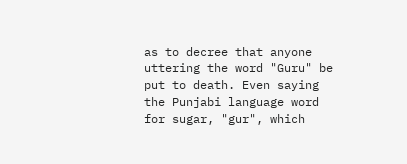as to decree that anyone uttering the word "Guru" be put to death. Even saying the Punjabi language word for sugar, "gur", which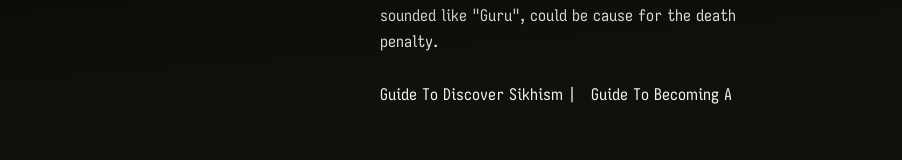sounded like "Guru", could be cause for the death penalty.

Guide To Discover Sikhism |   Guide To Becoming A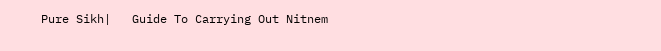Pure Sikh|   Guide To Carrying Out Nitnem